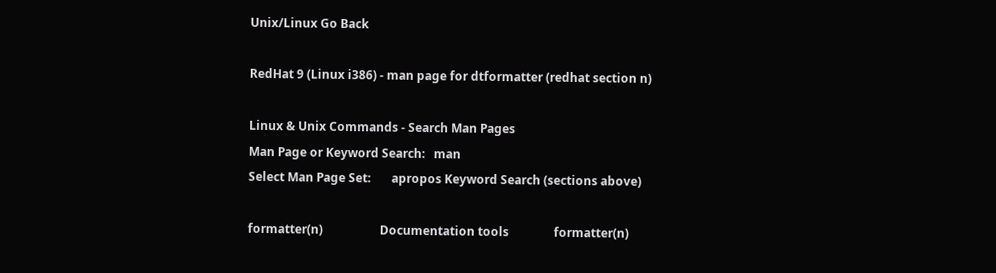Unix/Linux Go Back

RedHat 9 (Linux i386) - man page for dtformatter (redhat section n)

Linux & Unix Commands - Search Man Pages
Man Page or Keyword Search:   man
Select Man Page Set:       apropos Keyword Search (sections above)

formatter(n)                   Documentation tools               formatter(n)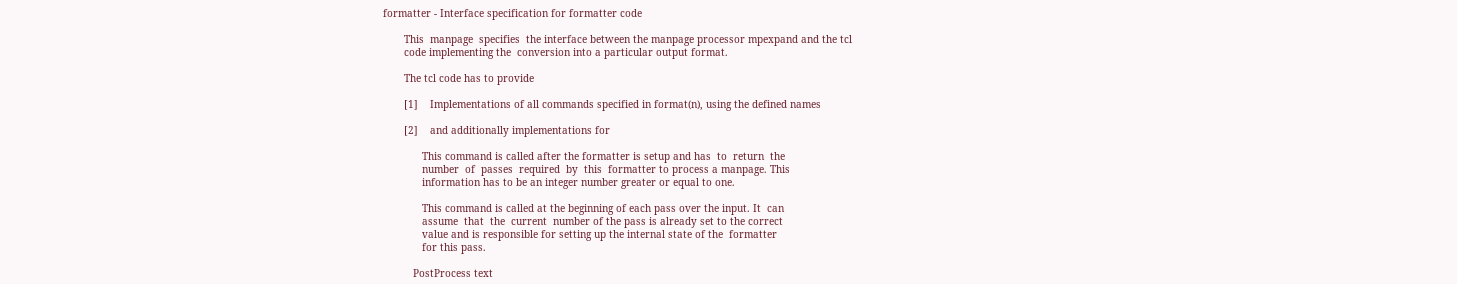formatter - Interface specification for formatter code

       This  manpage  specifies  the interface between the manpage processor mpexpand and the tcl
       code implementing the  conversion into a particular output format.

       The tcl code has to provide

       [1]    Implementations of all commands specified in format(n), using the defined names

       [2]    and additionally implementations for

             This command is called after the formatter is setup and has  to  return  the
             number  of  passes  required  by  this  formatter to process a manpage. This
             information has to be an integer number greater or equal to one.

             This command is called at the beginning of each pass over the input. It  can
             assume  that  the  current  number of the pass is already set to the correct
             value and is responsible for setting up the internal state of the  formatter
             for this pass.

          PostProcess text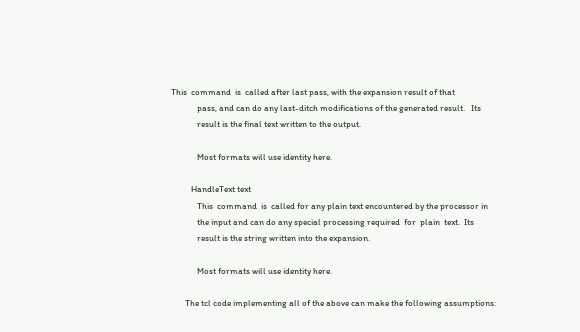This  command  is  called after last pass, with the expansion result of that
             pass, and can do any last-ditch modifications of the generated result.   Its
             result is the final text written to the output.

             Most formats will use identity here.

          HandleText text
             This  command  is  called for any plain text encountered by the processor in
             the input and can do any special processing required  for  plain  text.  Its
             result is the string written into the expansion.

             Most formats will use identity here.

       The tcl code implementing all of the above can make the following assumptions: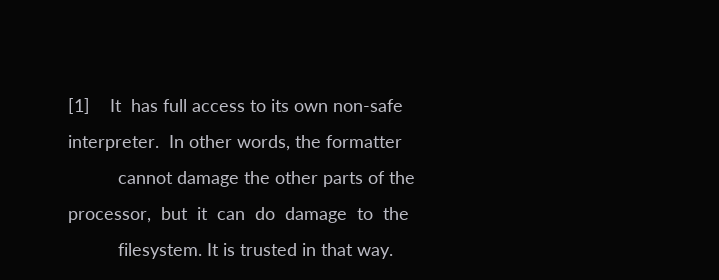[1]    It  has full access to its own non-safe interpreter.  In other words, the formatter
          cannot damage the other parts of the  processor,  but  it  can  do  damage  to  the
          filesystem. It is trusted in that way.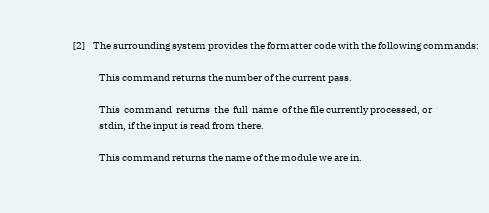[2]    The surrounding system provides the formatter code with the following commands:

             This command returns the number of the current pass.

             This  command  returns  the  full  name  of the file currently processed, or
             stdin, if the input is read from there.

             This command returns the name of the module we are in.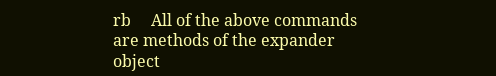rb     All of the above commands are methods of the expander  object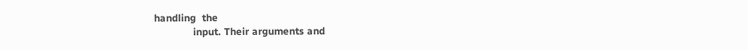handling  the
             input. Their arguments and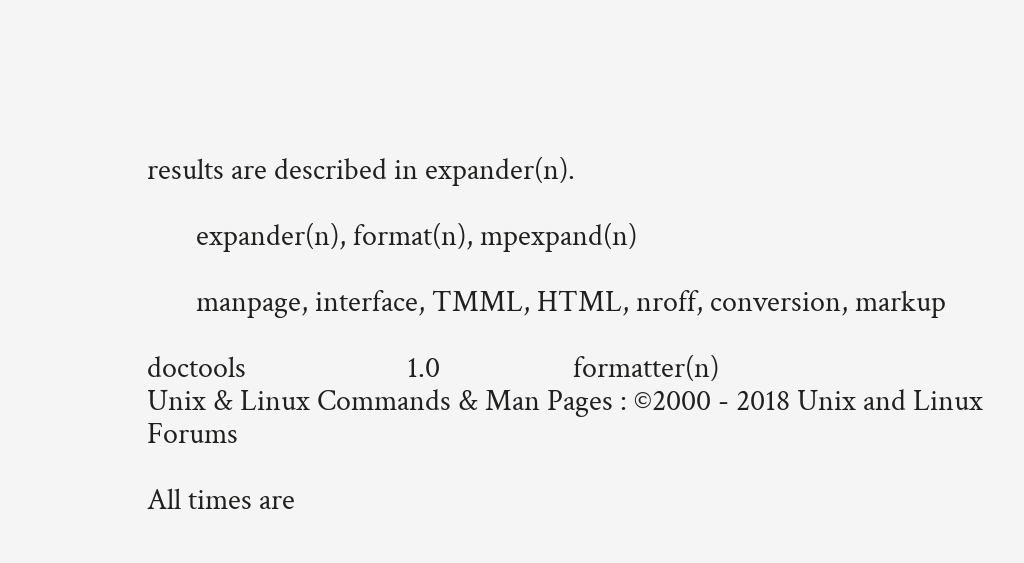results are described in expander(n).

       expander(n), format(n), mpexpand(n)

       manpage, interface, TMML, HTML, nroff, conversion, markup

doctools                       1.0                   formatter(n)
Unix & Linux Commands & Man Pages : ©2000 - 2018 Unix and Linux Forums

All times are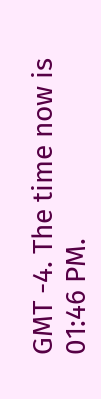GMT -4. The time now is 01:46 PM.